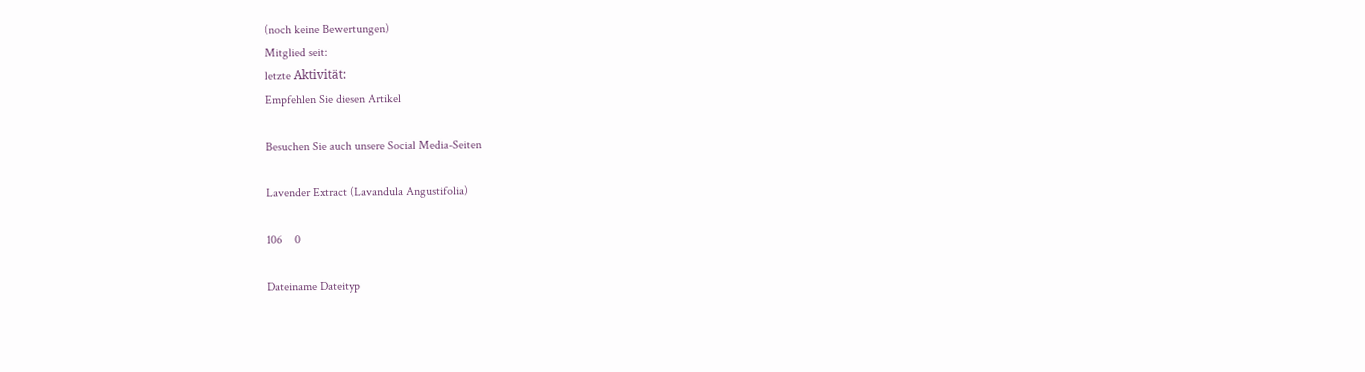(noch keine Bewertungen)
Mitglied seit:
letzte Aktivität:
Empfehlen Sie diesen Artikel

Besuchen Sie auch unsere Social Media-Seiten

Lavender Extract (Lavandula Angustifolia)

106    0

Dateiname Dateityp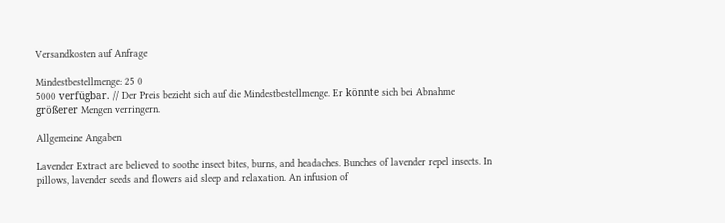Versandkosten auf Anfrage

Mindestbestellmenge: 25 0
5000 verfügbar. // Der Preis bezieht sich auf die Mindestbestellmenge. Er könnte sich bei Abnahme größerer Mengen verringern.

Allgemeine Angaben

Lavender Extract are believed to soothe insect bites, burns, and headaches. Bunches of lavender repel insects. In pillows, lavender seeds and flowers aid sleep and relaxation. An infusion of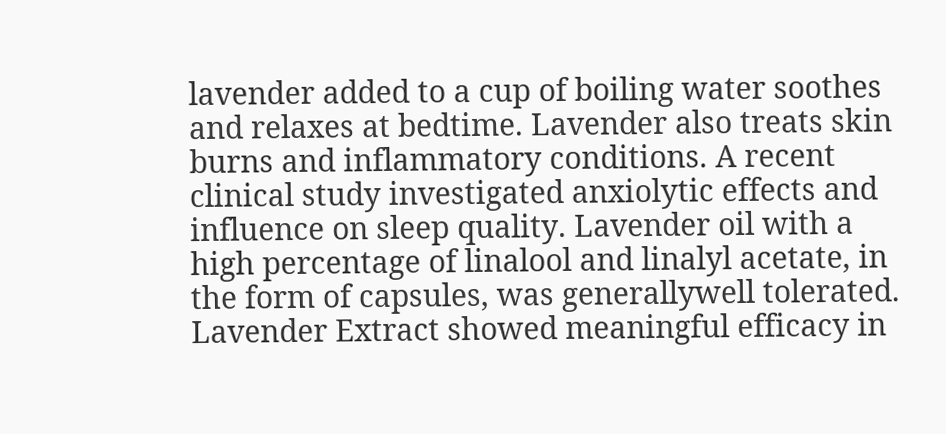lavender added to a cup of boiling water soothes and relaxes at bedtime. Lavender also treats skin burns and inflammatory conditions. A recent clinical study investigated anxiolytic effects and influence on sleep quality. Lavender oil with a high percentage of linalool and linalyl acetate, in the form of capsules, was generallywell tolerated. Lavender Extract showed meaningful efficacy in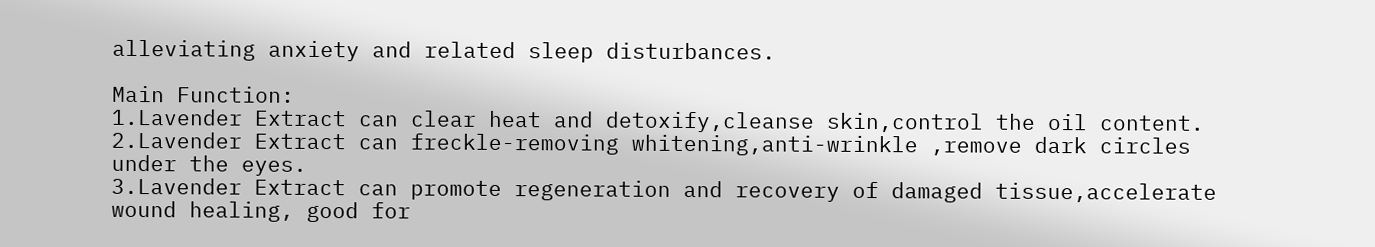alleviating anxiety and related sleep disturbances.

Main Function:
1.Lavender Extract can clear heat and detoxify,cleanse skin,control the oil content.
2.Lavender Extract can freckle-removing whitening,anti-wrinkle ,remove dark circles under the eyes.
3.Lavender Extract can promote regeneration and recovery of damaged tissue,accelerate wound healing, good for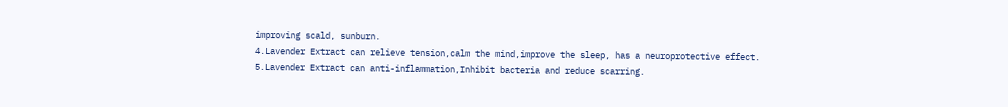improving scald, sunburn.
4.Lavender Extract can relieve tension,calm the mind,improve the sleep, has a neuroprotective effect.
5.Lavender Extract can anti-inflammation,Inhibit bacteria and reduce scarring.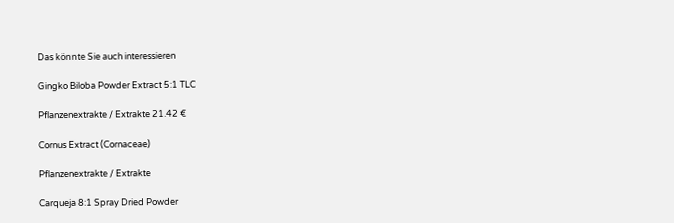Das könnte Sie auch interessieren

Gingko Biloba Powder Extract 5:1 TLC

Pflanzenextrakte / Extrakte 21.42 €

Cornus Extract (Cornaceae)

Pflanzenextrakte / Extrakte

Carqueja 8:1 Spray Dried Powder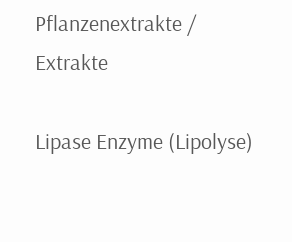Pflanzenextrakte / Extrakte

Lipase Enzyme (Lipolyse)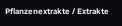Pflanzenextrakte / Extrakte